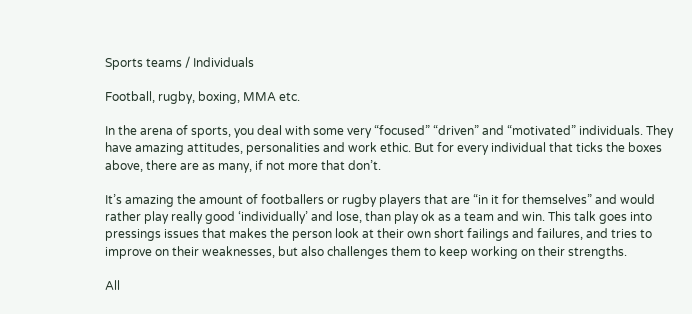Sports teams / Individuals

Football, rugby, boxing, MMA etc.

In the arena of sports, you deal with some very “focused” “driven” and “motivated” individuals. They have amazing attitudes, personalities and work ethic. But for every individual that ticks the boxes above, there are as many, if not more that don’t.

It’s amazing the amount of footballers or rugby players that are “in it for themselves” and would rather play really good ‘individually’ and lose, than play ok as a team and win. This talk goes into pressings issues that makes the person look at their own short failings and failures, and tries to improve on their weaknesses, but also challenges them to keep working on their strengths.

All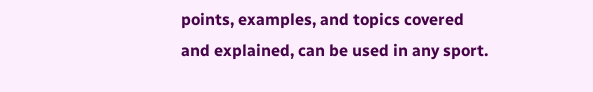points, examples, and topics covered and explained, can be used in any sport.